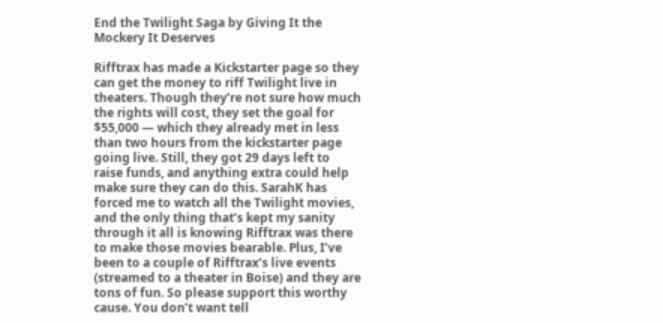End the Twilight Saga by Giving It the Mockery It Deserves

Rifftrax has made a Kickstarter page so they can get the money to riff Twilight live in theaters. Though they’re not sure how much the rights will cost, they set the goal for $55,000 — which they already met in less than two hours from the kickstarter page going live. Still, they got 29 days left to raise funds, and anything extra could help make sure they can do this. SarahK has forced me to watch all the Twilight movies, and the only thing that’s kept my sanity through it all is knowing Rifftrax was there to make those movies bearable. Plus, I’ve been to a couple of Rifftrax’s live events (streamed to a theater in Boise) and they are tons of fun. So please support this worthy cause. You don’t want tell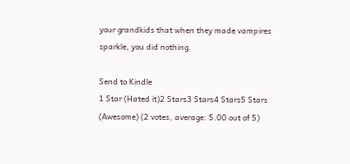your grandkids that when they made vampires sparkle, you did nothing.

Send to Kindle
1 Star (Hated it)2 Stars3 Stars4 Stars5 Stars (Awesome) (2 votes, average: 5.00 out of 5)